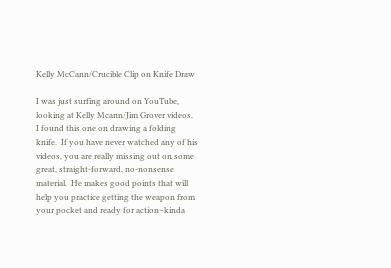Kelly McCann/Crucible Clip on Knife Draw

I was just surfing around on YouTube, looking at Kelly Mcann/Jim Grover videos.  I found this one on drawing a folding knife.  If you have never watched any of his videos, you are really missing out on some great, straight-forward, no-nonsense material.  He makes good points that will help you practice getting the weapon from your pocket and ready for action–kinda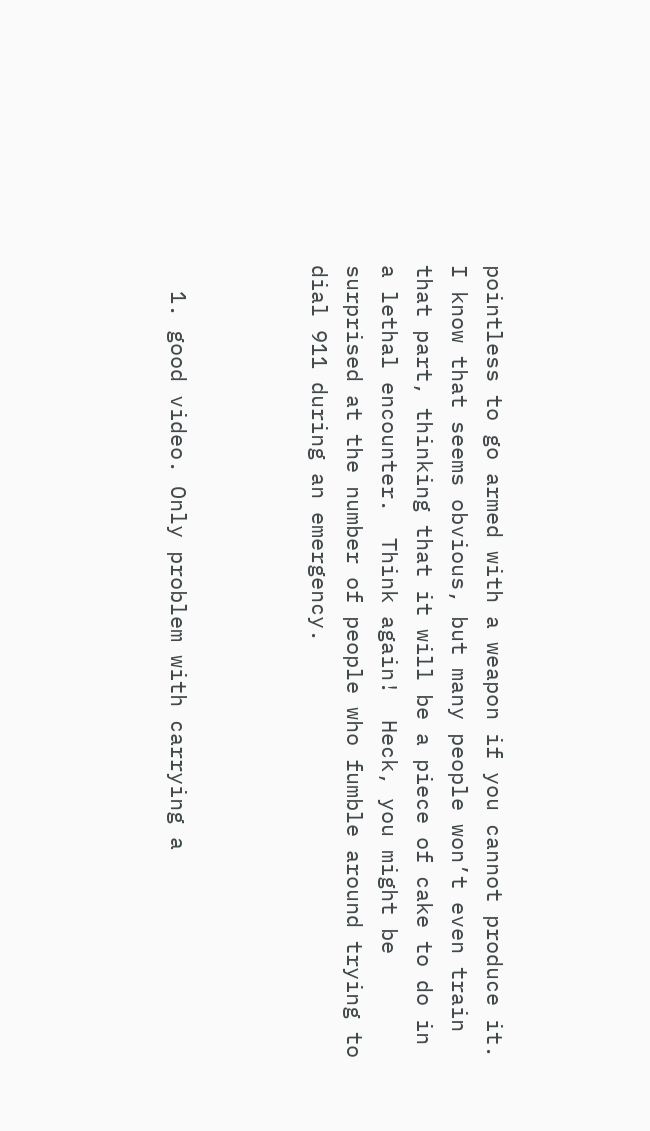pointless to go armed with a weapon if you cannot produce it.  I know that seems obvious, but many people won’t even train that part, thinking that it will be a piece of cake to do in a lethal encounter.  Think again!  Heck, you might be surprised at the number of people who fumble around trying to dial 911 during an emergency.



  1. good video. Only problem with carrying a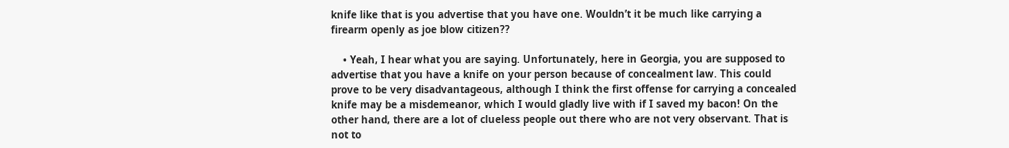knife like that is you advertise that you have one. Wouldn’t it be much like carrying a firearm openly as joe blow citizen??

    • Yeah, I hear what you are saying. Unfortunately, here in Georgia, you are supposed to advertise that you have a knife on your person because of concealment law. This could prove to be very disadvantageous, although I think the first offense for carrying a concealed knife may be a misdemeanor, which I would gladly live with if I saved my bacon! On the other hand, there are a lot of clueless people out there who are not very observant. That is not to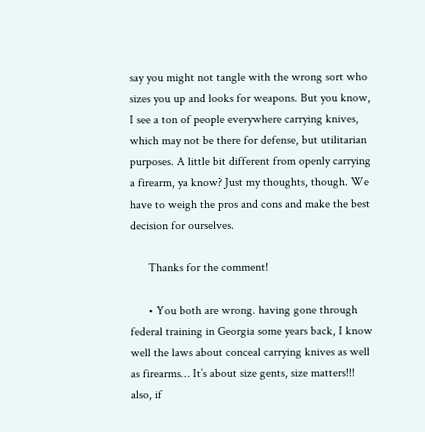say you might not tangle with the wrong sort who sizes you up and looks for weapons. But you know, I see a ton of people everywhere carrying knives, which may not be there for defense, but utilitarian purposes. A little bit different from openly carrying a firearm, ya know? Just my thoughts, though. We have to weigh the pros and cons and make the best decision for ourselves.

      Thanks for the comment!

      • You both are wrong. having gone through federal training in Georgia some years back, I know well the laws about conceal carrying knives as well as firearms… It’s about size gents, size matters!!! also, if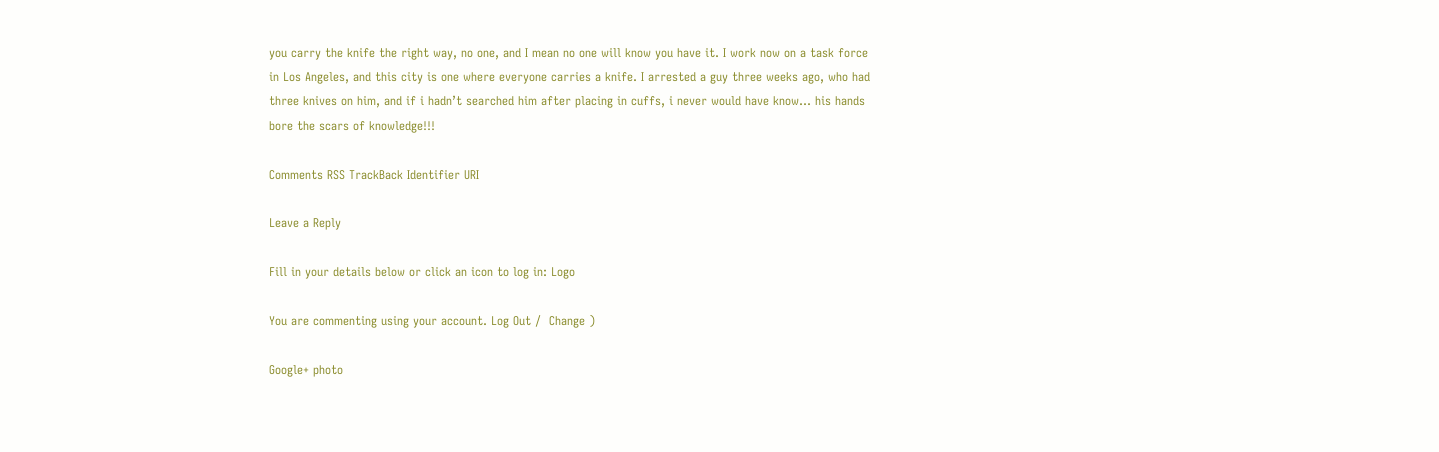you carry the knife the right way, no one, and I mean no one will know you have it. I work now on a task force in Los Angeles, and this city is one where everyone carries a knife. I arrested a guy three weeks ago, who had three knives on him, and if i hadn’t searched him after placing in cuffs, i never would have know… his hands bore the scars of knowledge!!!

Comments RSS TrackBack Identifier URI

Leave a Reply

Fill in your details below or click an icon to log in: Logo

You are commenting using your account. Log Out /  Change )

Google+ photo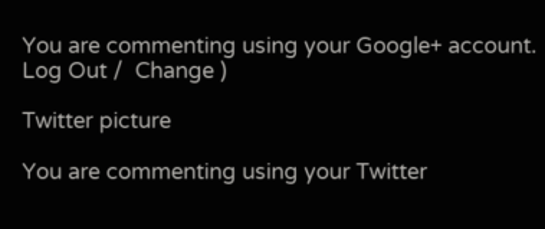You are commenting using your Google+ account. Log Out /  Change )

Twitter picture

You are commenting using your Twitter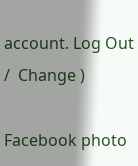account. Log Out /  Change )

Facebook photo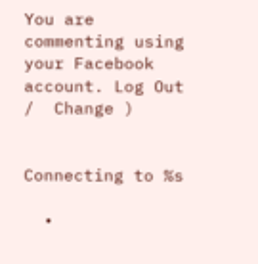You are commenting using your Facebook account. Log Out /  Change )


Connecting to %s

  •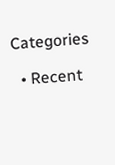Categories

  • Recent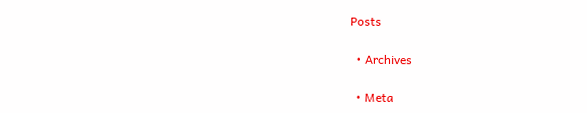Posts

  • Archives

  • Meta